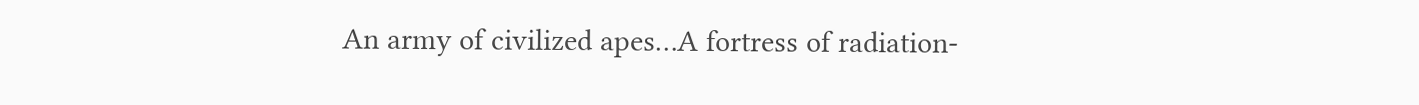An army of civilized apes…A fortress of radiation-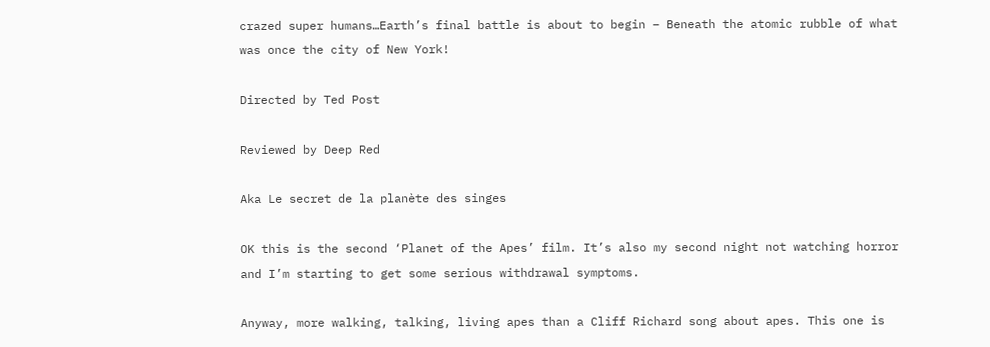crazed super humans…Earth’s final battle is about to begin – Beneath the atomic rubble of what was once the city of New York!

Directed by Ted Post

Reviewed by Deep Red

Aka Le secret de la planète des singes

OK this is the second ‘Planet of the Apes’ film. It’s also my second night not watching horror and I’m starting to get some serious withdrawal symptoms.

Anyway, more walking, talking, living apes than a Cliff Richard song about apes. This one is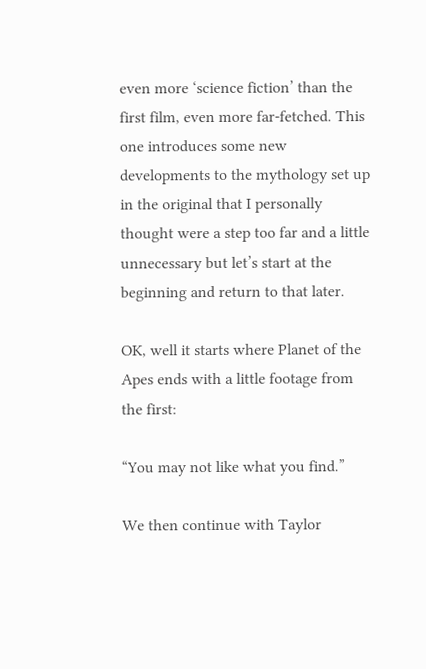even more ‘science fiction’ than the first film, even more far-fetched. This one introduces some new developments to the mythology set up in the original that I personally thought were a step too far and a little unnecessary but let’s start at the beginning and return to that later.

OK, well it starts where Planet of the Apes ends with a little footage from the first:

“You may not like what you find.”

We then continue with Taylor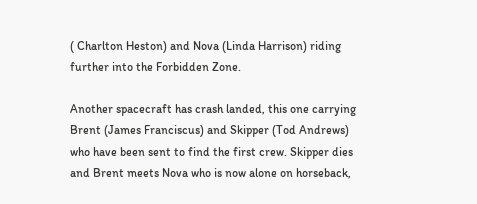( Charlton Heston) and Nova (Linda Harrison) riding further into the Forbidden Zone.

Another spacecraft has crash landed, this one carrying Brent (James Franciscus) and Skipper (Tod Andrews) who have been sent to find the first crew. Skipper dies and Brent meets Nova who is now alone on horseback,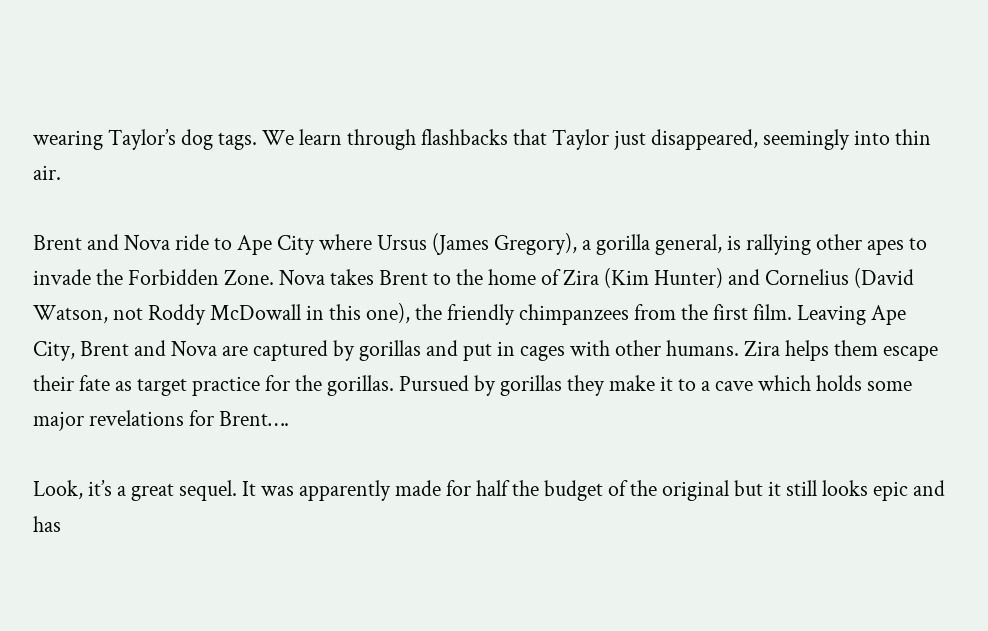wearing Taylor’s dog tags. We learn through flashbacks that Taylor just disappeared, seemingly into thin air.

Brent and Nova ride to Ape City where Ursus (James Gregory), a gorilla general, is rallying other apes to invade the Forbidden Zone. Nova takes Brent to the home of Zira (Kim Hunter) and Cornelius (David Watson, not Roddy McDowall in this one), the friendly chimpanzees from the first film. Leaving Ape City, Brent and Nova are captured by gorillas and put in cages with other humans. Zira helps them escape their fate as target practice for the gorillas. Pursued by gorillas they make it to a cave which holds some major revelations for Brent….

Look, it’s a great sequel. It was apparently made for half the budget of the original but it still looks epic and has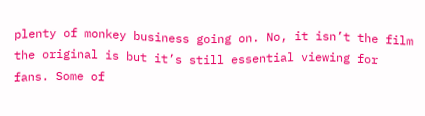plenty of monkey business going on. No, it isn’t the film the original is but it’s still essential viewing for fans. Some of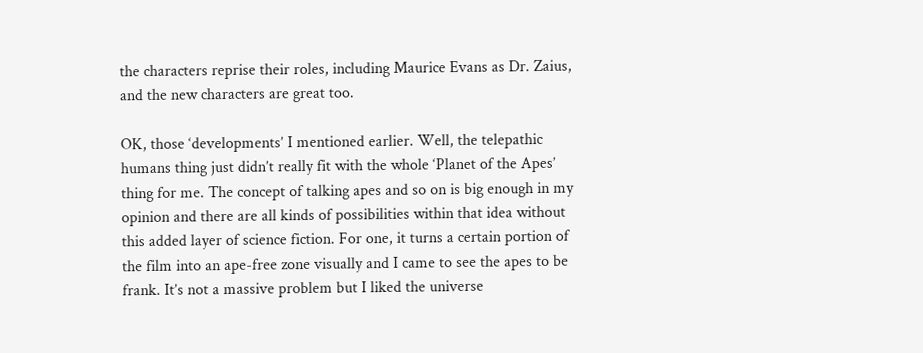the characters reprise their roles, including Maurice Evans as Dr. Zaius, and the new characters are great too.

OK, those ‘developments’ I mentioned earlier. Well, the telepathic humans thing just didn’t really fit with the whole ‘Planet of the Apes’ thing for me. The concept of talking apes and so on is big enough in my opinion and there are all kinds of possibilities within that idea without this added layer of science fiction. For one, it turns a certain portion of the film into an ape-free zone visually and I came to see the apes to be frank. It’s not a massive problem but I liked the universe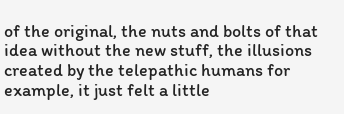of the original, the nuts and bolts of that idea without the new stuff, the illusions created by the telepathic humans for example, it just felt a little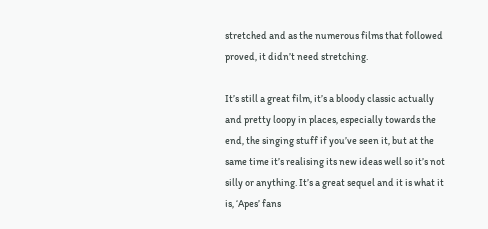stretched and as the numerous films that followed proved, it didn’t need stretching.

It’s still a great film, it’s a bloody classic actually and pretty loopy in places, especially towards the end, the singing stuff if you’ve seen it, but at the same time it’s realising its new ideas well so it’s not silly or anything. It’s a great sequel and it is what it is, ‘Apes’ fans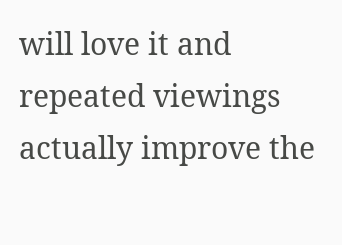will love it and repeated viewings actually improve the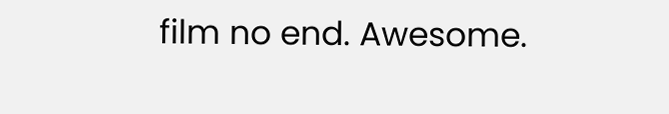film no end. Awesome.